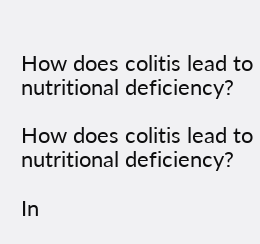How does colitis lead to nutritional deficiency?

How does colitis lead to nutritional deficiency?

In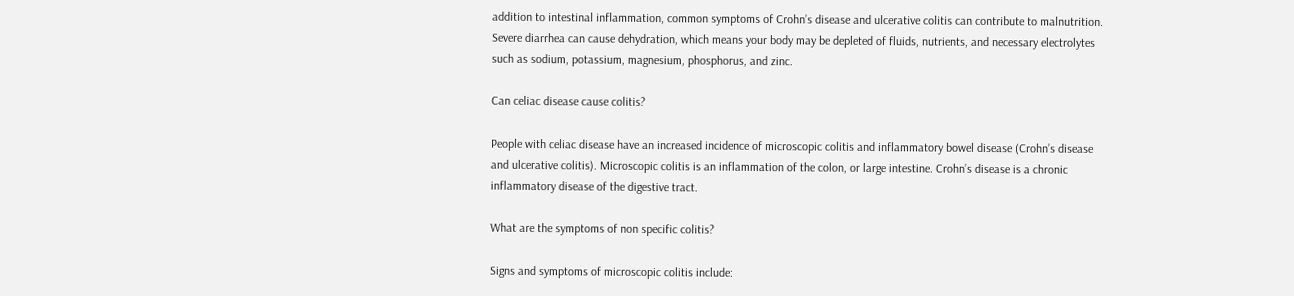addition to intestinal inflammation, common symptoms of Crohn’s disease and ulcerative colitis can contribute to malnutrition. Severe diarrhea can cause dehydration, which means your body may be depleted of fluids, nutrients, and necessary electrolytes such as sodium, potassium, magnesium, phosphorus, and zinc.

Can celiac disease cause colitis?

People with celiac disease have an increased incidence of microscopic colitis and inflammatory bowel disease (Crohn’s disease and ulcerative colitis). Microscopic colitis is an inflammation of the colon, or large intestine. Crohn’s disease is a chronic inflammatory disease of the digestive tract.

What are the symptoms of non specific colitis?

Signs and symptoms of microscopic colitis include: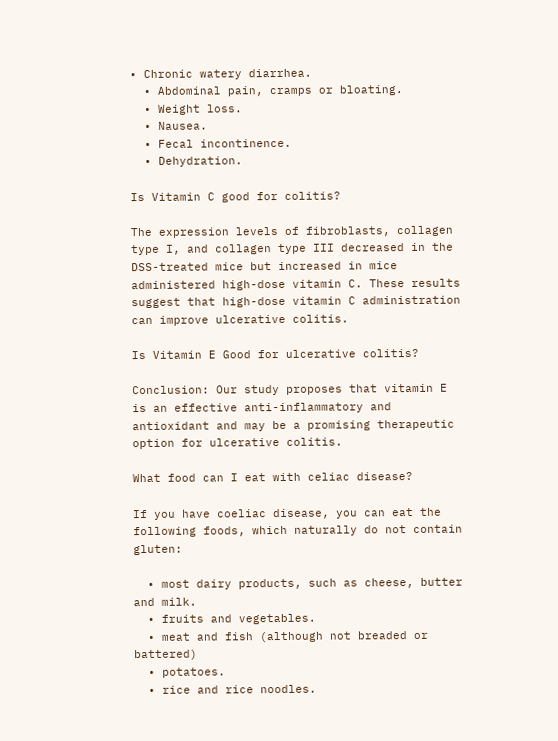• Chronic watery diarrhea.
  • Abdominal pain, cramps or bloating.
  • Weight loss.
  • Nausea.
  • Fecal incontinence.
  • Dehydration.

Is Vitamin C good for colitis?

The expression levels of fibroblasts, collagen type I, and collagen type III decreased in the DSS-treated mice but increased in mice administered high-dose vitamin C. These results suggest that high-dose vitamin C administration can improve ulcerative colitis.

Is Vitamin E Good for ulcerative colitis?

Conclusion: Our study proposes that vitamin E is an effective anti-inflammatory and antioxidant and may be a promising therapeutic option for ulcerative colitis.

What food can I eat with celiac disease?

If you have coeliac disease, you can eat the following foods, which naturally do not contain gluten:

  • most dairy products, such as cheese, butter and milk.
  • fruits and vegetables.
  • meat and fish (although not breaded or battered)
  • potatoes.
  • rice and rice noodles.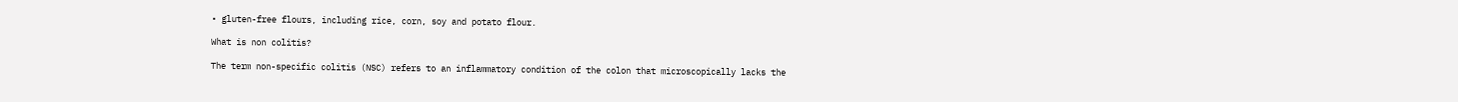• gluten-free flours, including rice, corn, soy and potato flour.

What is non colitis?

The term non-specific colitis (NSC) refers to an inflammatory condition of the colon that microscopically lacks the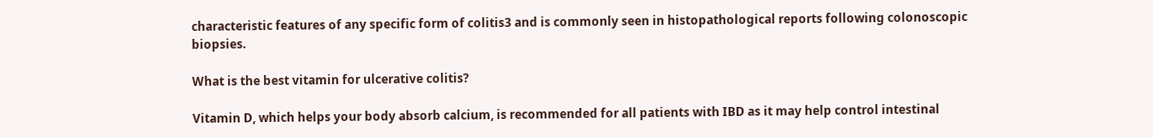characteristic features of any specific form of colitis3 and is commonly seen in histopathological reports following colonoscopic biopsies.

What is the best vitamin for ulcerative colitis?

Vitamin D, which helps your body absorb calcium, is recommended for all patients with IBD as it may help control intestinal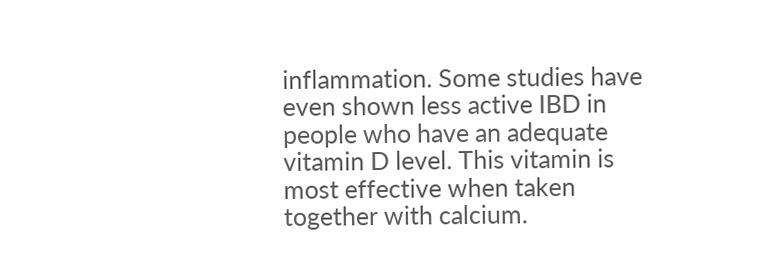inflammation. Some studies have even shown less active IBD in people who have an adequate vitamin D level. This vitamin is most effective when taken together with calcium.